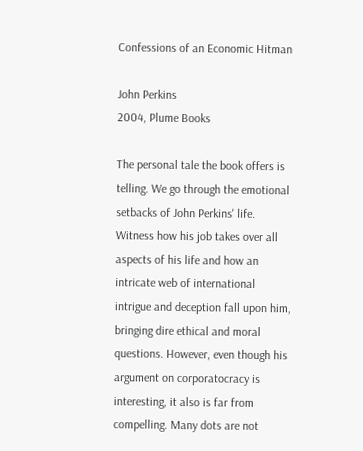Confessions of an Economic Hitman

John Perkins
2004, Plume Books

The personal tale the book offers is telling. We go through the emotional setbacks of John Perkins' life. Witness how his job takes over all aspects of his life and how an intricate web of international intrigue and deception fall upon him, bringing dire ethical and moral questions. However, even though his argument on corporatocracy is interesting, it also is far from compelling. Many dots are not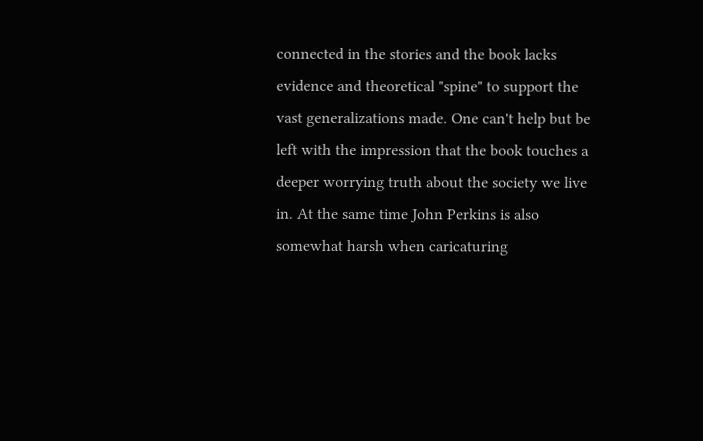connected in the stories and the book lacks evidence and theoretical "spine" to support the vast generalizations made. One can't help but be left with the impression that the book touches a deeper worrying truth about the society we live in. At the same time John Perkins is also somewhat harsh when caricaturing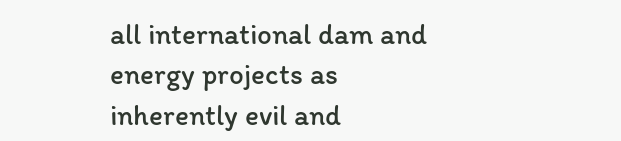all international dam and energy projects as inherently evil and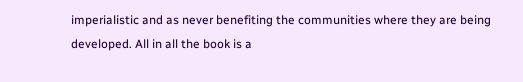imperialistic and as never benefiting the communities where they are being developed. All in all the book is a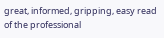great, informed, gripping, easy read of the professional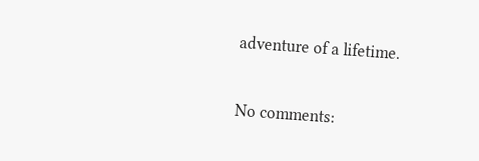adventure of a lifetime.

No comments: